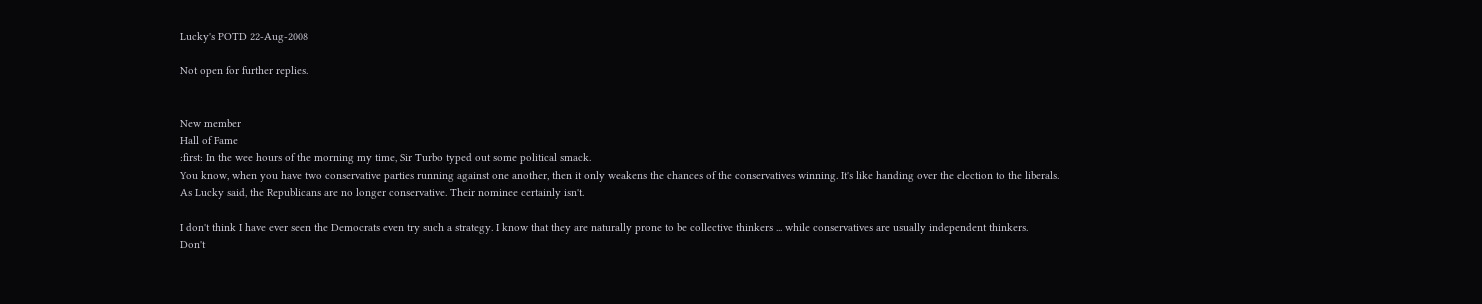Lucky's POTD 22-Aug-2008

Not open for further replies.


New member
Hall of Fame
:first: In the wee hours of the morning my time, Sir Turbo typed out some political smack.
You know, when you have two conservative parties running against one another, then it only weakens the chances of the conservatives winning. It's like handing over the election to the liberals.
As Lucky said, the Republicans are no longer conservative. Their nominee certainly isn't.

I don't think I have ever seen the Democrats even try such a strategy. I know that they are naturally prone to be collective thinkers ... while conservatives are usually independent thinkers.
Don't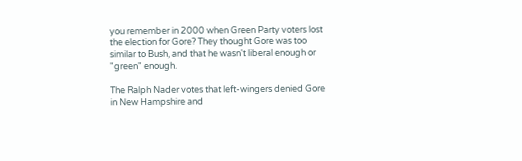you remember in 2000 when Green Party voters lost the election for Gore? They thought Gore was too similar to Bush, and that he wasn't liberal enough or "green" enough.

The Ralph Nader votes that left-wingers denied Gore in New Hampshire and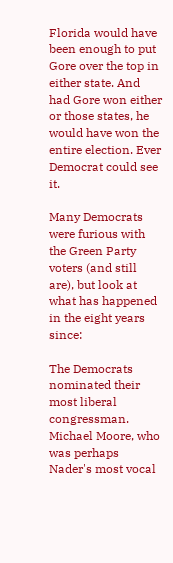Florida would have been enough to put Gore over the top in either state. And had Gore won either or those states, he would have won the entire election. Ever Democrat could see it.

Many Democrats were furious with the Green Party voters (and still are), but look at what has happened in the eight years since:

The Democrats nominated their most liberal congressman. Michael Moore, who was perhaps Nader's most vocal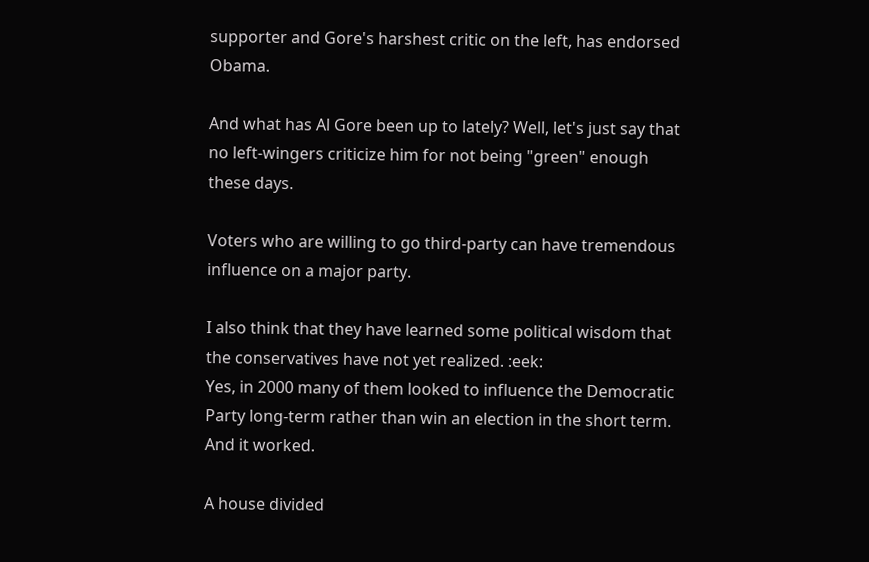supporter and Gore's harshest critic on the left, has endorsed Obama.

And what has Al Gore been up to lately? Well, let's just say that no left-wingers criticize him for not being "green" enough these days.

Voters who are willing to go third-party can have tremendous influence on a major party.

I also think that they have learned some political wisdom that the conservatives have not yet realized. :eek:
Yes, in 2000 many of them looked to influence the Democratic Party long-term rather than win an election in the short term. And it worked.

A house divided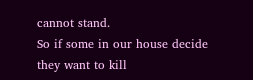cannot stand.
So if some in our house decide they want to kill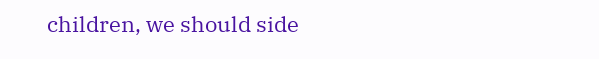children, we should side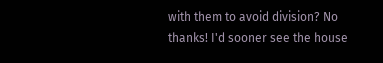with them to avoid division? No thanks! I'd sooner see the house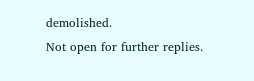demolished.
Not open for further replies.